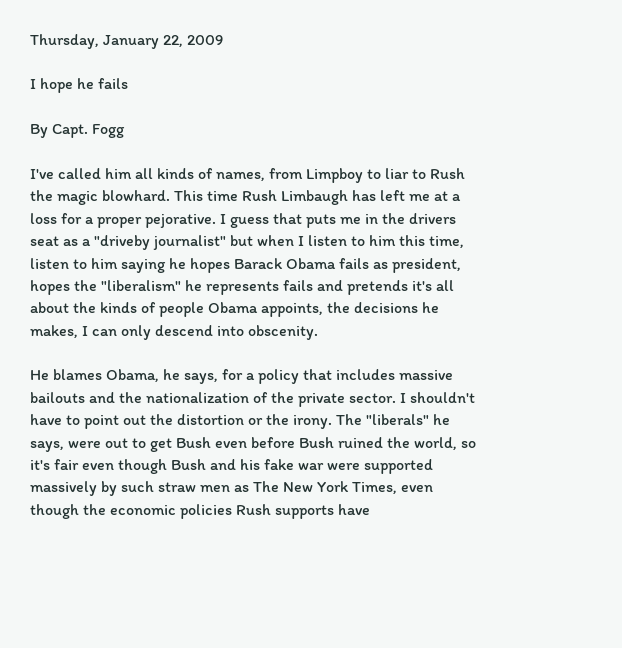Thursday, January 22, 2009

I hope he fails

By Capt. Fogg

I've called him all kinds of names, from Limpboy to liar to Rush the magic blowhard. This time Rush Limbaugh has left me at a loss for a proper pejorative. I guess that puts me in the drivers seat as a "driveby journalist" but when I listen to him this time, listen to him saying he hopes Barack Obama fails as president, hopes the "liberalism" he represents fails and pretends it's all about the kinds of people Obama appoints, the decisions he makes, I can only descend into obscenity.

He blames Obama, he says, for a policy that includes massive bailouts and the nationalization of the private sector. I shouldn't have to point out the distortion or the irony. The "liberals" he says, were out to get Bush even before Bush ruined the world, so it's fair even though Bush and his fake war were supported massively by such straw men as The New York Times, even though the economic policies Rush supports have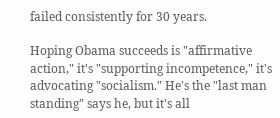failed consistently for 30 years.

Hoping Obama succeeds is "affirmative action," it's "supporting incompetence," it's advocating "socialism." He's the "last man standing" says he, but it's all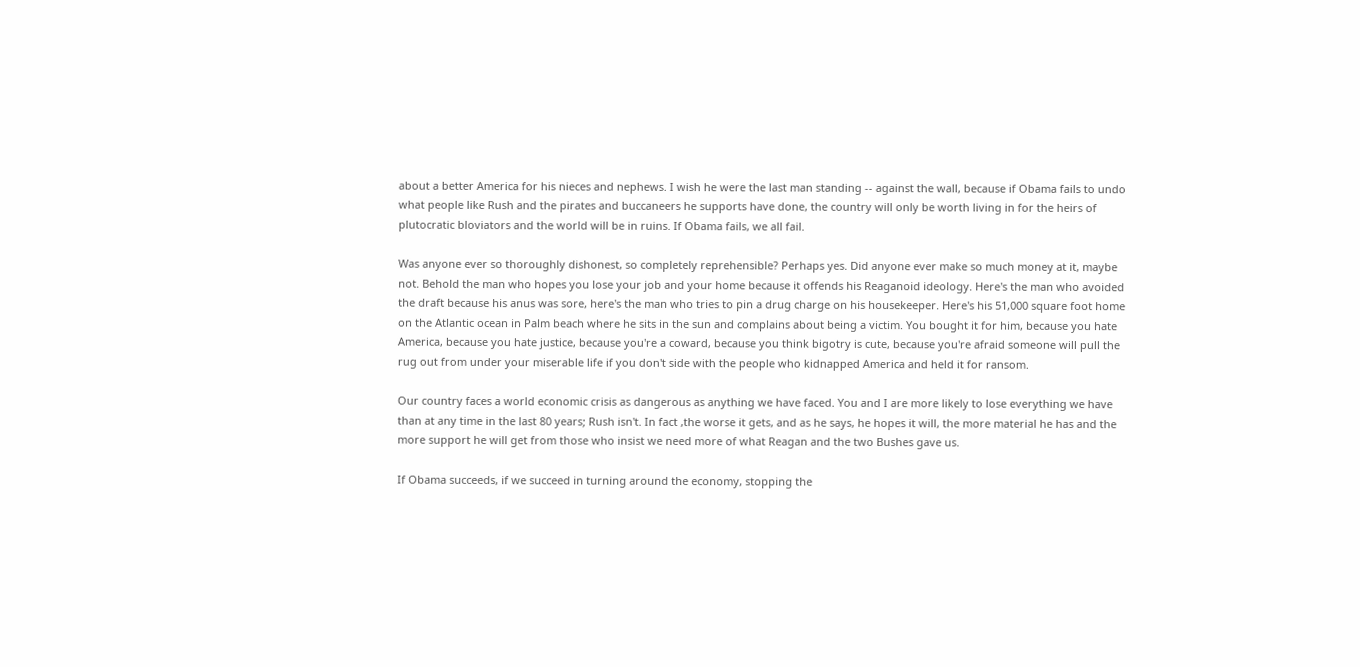about a better America for his nieces and nephews. I wish he were the last man standing -- against the wall, because if Obama fails to undo what people like Rush and the pirates and buccaneers he supports have done, the country will only be worth living in for the heirs of plutocratic bloviators and the world will be in ruins. If Obama fails, we all fail.

Was anyone ever so thoroughly dishonest, so completely reprehensible? Perhaps yes. Did anyone ever make so much money at it, maybe not. Behold the man who hopes you lose your job and your home because it offends his Reaganoid ideology. Here's the man who avoided the draft because his anus was sore, here's the man who tries to pin a drug charge on his housekeeper. Here's his 51,000 square foot home on the Atlantic ocean in Palm beach where he sits in the sun and complains about being a victim. You bought it for him, because you hate America, because you hate justice, because you're a coward, because you think bigotry is cute, because you're afraid someone will pull the rug out from under your miserable life if you don't side with the people who kidnapped America and held it for ransom.

Our country faces a world economic crisis as dangerous as anything we have faced. You and I are more likely to lose everything we have than at any time in the last 80 years; Rush isn't. In fact ,the worse it gets, and as he says, he hopes it will, the more material he has and the more support he will get from those who insist we need more of what Reagan and the two Bushes gave us.

If Obama succeeds, if we succeed in turning around the economy, stopping the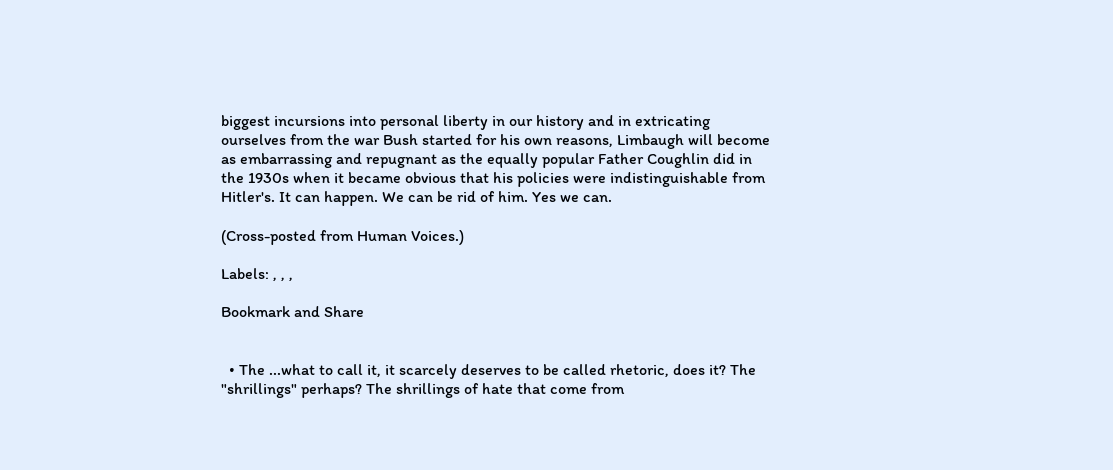biggest incursions into personal liberty in our history and in extricating ourselves from the war Bush started for his own reasons, Limbaugh will become as embarrassing and repugnant as the equally popular Father Coughlin did in the 1930s when it became obvious that his policies were indistinguishable from Hitler's. It can happen. We can be rid of him. Yes we can.

(Cross-posted from Human Voices.)

Labels: , , ,

Bookmark and Share


  • The ...what to call it, it scarcely deserves to be called rhetoric, does it? The "shrillings" perhaps? The shrillings of hate that come from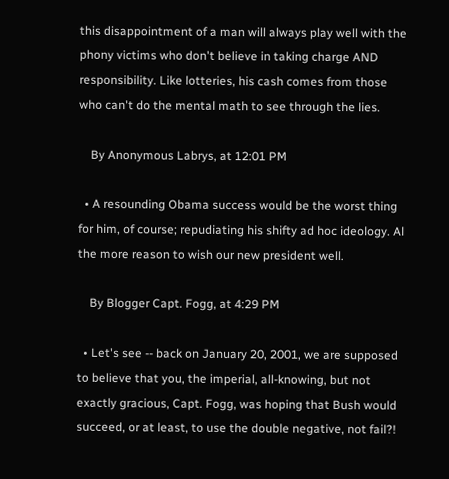this disappointment of a man will always play well with the phony victims who don't believe in taking charge AND responsibility. Like lotteries, his cash comes from those who can't do the mental math to see through the lies.

    By Anonymous Labrys, at 12:01 PM

  • A resounding Obama success would be the worst thing for him, of course; repudiating his shifty ad hoc ideology. Al the more reason to wish our new president well.

    By Blogger Capt. Fogg, at 4:29 PM

  • Let's see -- back on January 20, 2001, we are supposed to believe that you, the imperial, all-knowing, but not exactly gracious, Capt. Fogg, was hoping that Bush would succeed, or at least, to use the double negative, not fail?!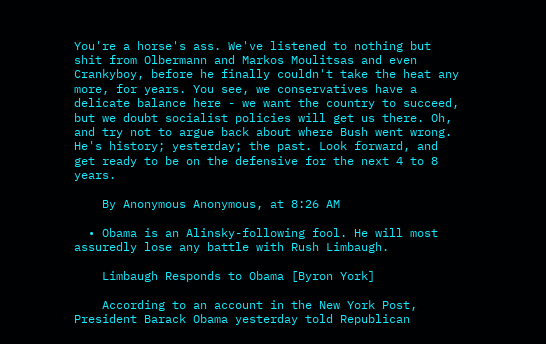You're a horse's ass. We've listened to nothing but shit from Olbermann and Markos Moulitsas and even Crankyboy, before he finally couldn't take the heat any more, for years. You see, we conservatives have a delicate balance here - we want the country to succeed, but we doubt socialist policies will get us there. Oh, and try not to argue back about where Bush went wrong. He's history; yesterday; the past. Look forward, and get ready to be on the defensive for the next 4 to 8 years.

    By Anonymous Anonymous, at 8:26 AM

  • Obama is an Alinsky-following fool. He will most assuredly lose any battle with Rush Limbaugh.

    Limbaugh Responds to Obama [Byron York]

    According to an account in the New York Post, President Barack Obama yesterday told Republican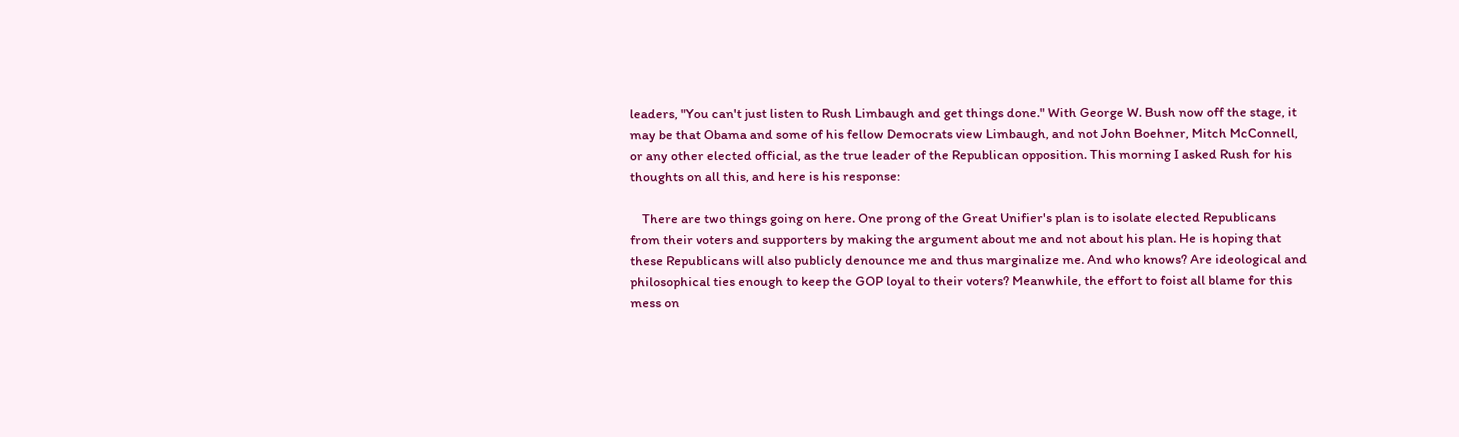leaders, "You can't just listen to Rush Limbaugh and get things done." With George W. Bush now off the stage, it may be that Obama and some of his fellow Democrats view Limbaugh, and not John Boehner, Mitch McConnell, or any other elected official, as the true leader of the Republican opposition. This morning I asked Rush for his thoughts on all this, and here is his response:

    There are two things going on here. One prong of the Great Unifier's plan is to isolate elected Republicans from their voters and supporters by making the argument about me and not about his plan. He is hoping that these Republicans will also publicly denounce me and thus marginalize me. And who knows? Are ideological and philosophical ties enough to keep the GOP loyal to their voters? Meanwhile, the effort to foist all blame for this mess on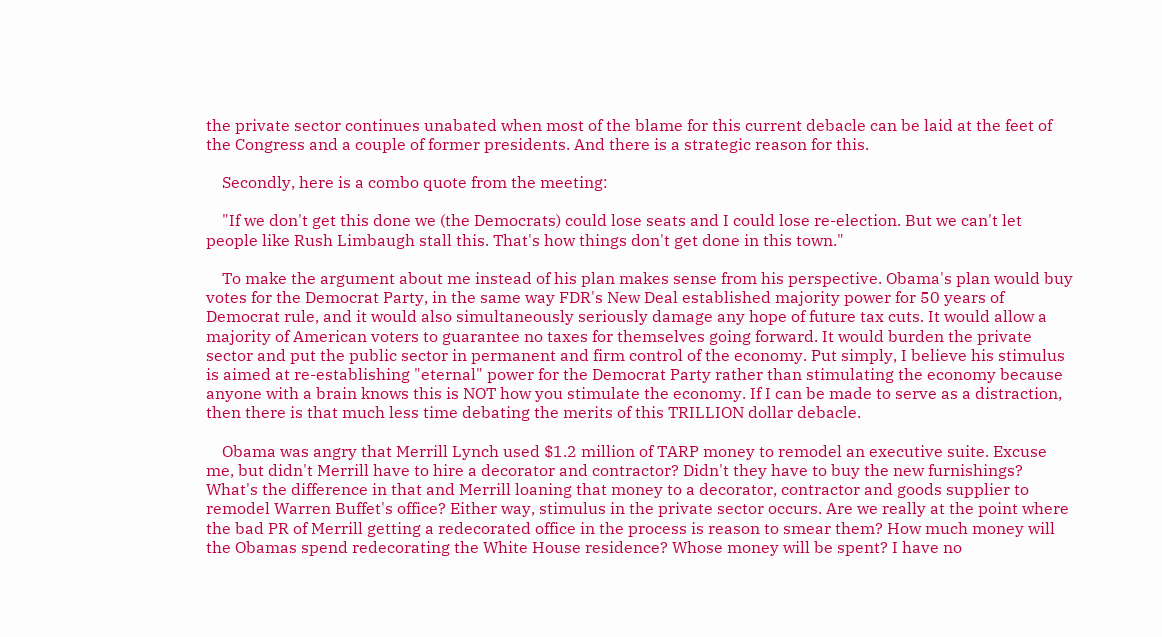the private sector continues unabated when most of the blame for this current debacle can be laid at the feet of the Congress and a couple of former presidents. And there is a strategic reason for this.

    Secondly, here is a combo quote from the meeting:

    "If we don't get this done we (the Democrats) could lose seats and I could lose re-election. But we can't let people like Rush Limbaugh stall this. That's how things don't get done in this town."

    To make the argument about me instead of his plan makes sense from his perspective. Obama's plan would buy votes for the Democrat Party, in the same way FDR's New Deal established majority power for 50 years of Democrat rule, and it would also simultaneously seriously damage any hope of future tax cuts. It would allow a majority of American voters to guarantee no taxes for themselves going forward. It would burden the private sector and put the public sector in permanent and firm control of the economy. Put simply, I believe his stimulus is aimed at re-establishing "eternal" power for the Democrat Party rather than stimulating the economy because anyone with a brain knows this is NOT how you stimulate the economy. If I can be made to serve as a distraction, then there is that much less time debating the merits of this TRILLION dollar debacle.

    Obama was angry that Merrill Lynch used $1.2 million of TARP money to remodel an executive suite. Excuse me, but didn't Merrill have to hire a decorator and contractor? Didn't they have to buy the new furnishings? What's the difference in that and Merrill loaning that money to a decorator, contractor and goods supplier to remodel Warren Buffet's office? Either way, stimulus in the private sector occurs. Are we really at the point where the bad PR of Merrill getting a redecorated office in the process is reason to smear them? How much money will the Obamas spend redecorating the White House residence? Whose money will be spent? I have no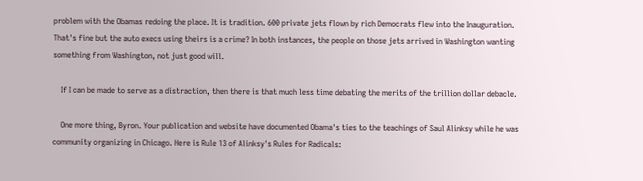problem with the Obamas redoing the place. It is tradition. 600 private jets flown by rich Democrats flew into the Inauguration. That's fine but the auto execs using theirs is a crime? In both instances, the people on those jets arrived in Washington wanting something from Washington, not just good will.

    If I can be made to serve as a distraction, then there is that much less time debating the merits of the trillion dollar debacle.

    One more thing, Byron. Your publication and website have documented Obama's ties to the teachings of Saul Alinksy while he was community organizing in Chicago. Here is Rule 13 of Alinksy's Rules for Radicals: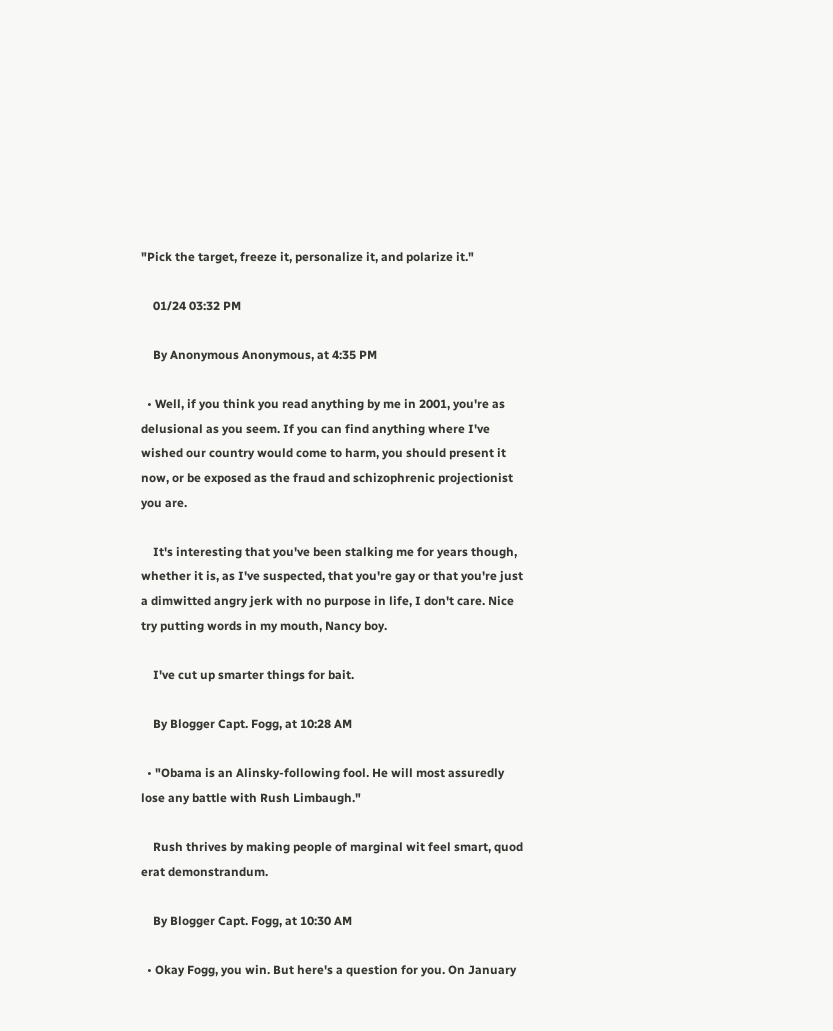"Pick the target, freeze it, personalize it, and polarize it."

    01/24 03:32 PM

    By Anonymous Anonymous, at 4:35 PM

  • Well, if you think you read anything by me in 2001, you're as delusional as you seem. If you can find anything where I've wished our country would come to harm, you should present it now, or be exposed as the fraud and schizophrenic projectionist you are.

    It's interesting that you've been stalking me for years though, whether it is, as I've suspected, that you're gay or that you're just a dimwitted angry jerk with no purpose in life, I don't care. Nice try putting words in my mouth, Nancy boy.

    I've cut up smarter things for bait.

    By Blogger Capt. Fogg, at 10:28 AM

  • "Obama is an Alinsky-following fool. He will most assuredly lose any battle with Rush Limbaugh."

    Rush thrives by making people of marginal wit feel smart, quod erat demonstrandum.

    By Blogger Capt. Fogg, at 10:30 AM

  • Okay Fogg, you win. But here's a question for you. On January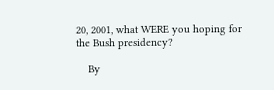20, 2001, what WERE you hoping for the Bush presidency?

    By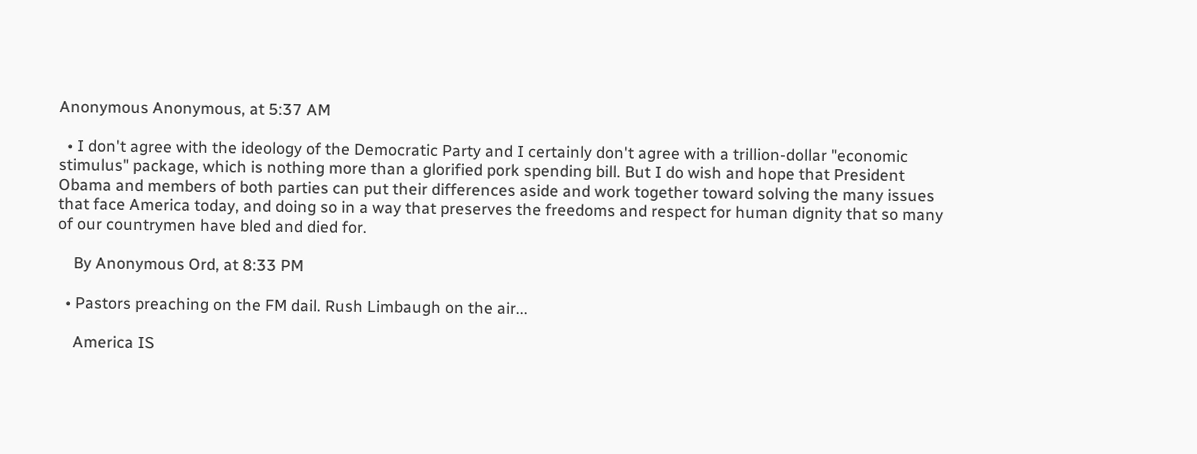Anonymous Anonymous, at 5:37 AM

  • I don't agree with the ideology of the Democratic Party and I certainly don't agree with a trillion-dollar "economic stimulus" package, which is nothing more than a glorified pork spending bill. But I do wish and hope that President Obama and members of both parties can put their differences aside and work together toward solving the many issues that face America today, and doing so in a way that preserves the freedoms and respect for human dignity that so many of our countrymen have bled and died for.

    By Anonymous Ord, at 8:33 PM

  • Pastors preaching on the FM dail. Rush Limbaugh on the air...

    America IS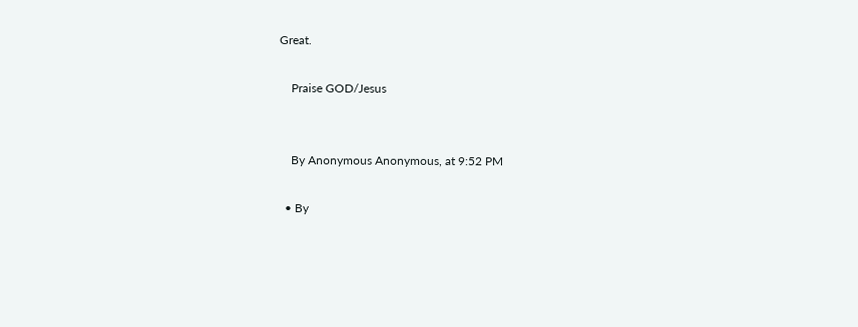Great.

    Praise GOD/Jesus


    By Anonymous Anonymous, at 9:52 PM

  • By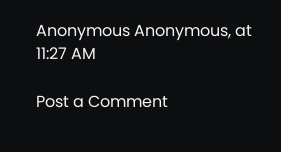Anonymous Anonymous, at 11:27 AM

Post a Comment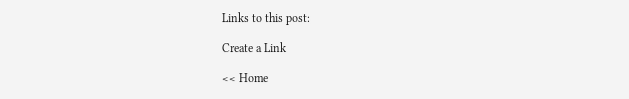Links to this post:

Create a Link

<< Home